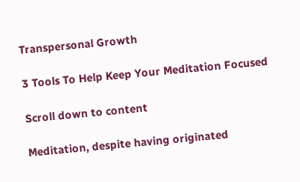Transpersonal Growth

3 Tools To Help Keep Your Meditation Focused

Scroll down to content

Meditation, despite having originated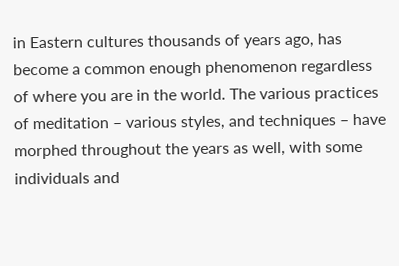in Eastern cultures thousands of years ago, has become a common enough phenomenon regardless of where you are in the world. The various practices of meditation – various styles, and techniques – have morphed throughout the years as well, with some individuals and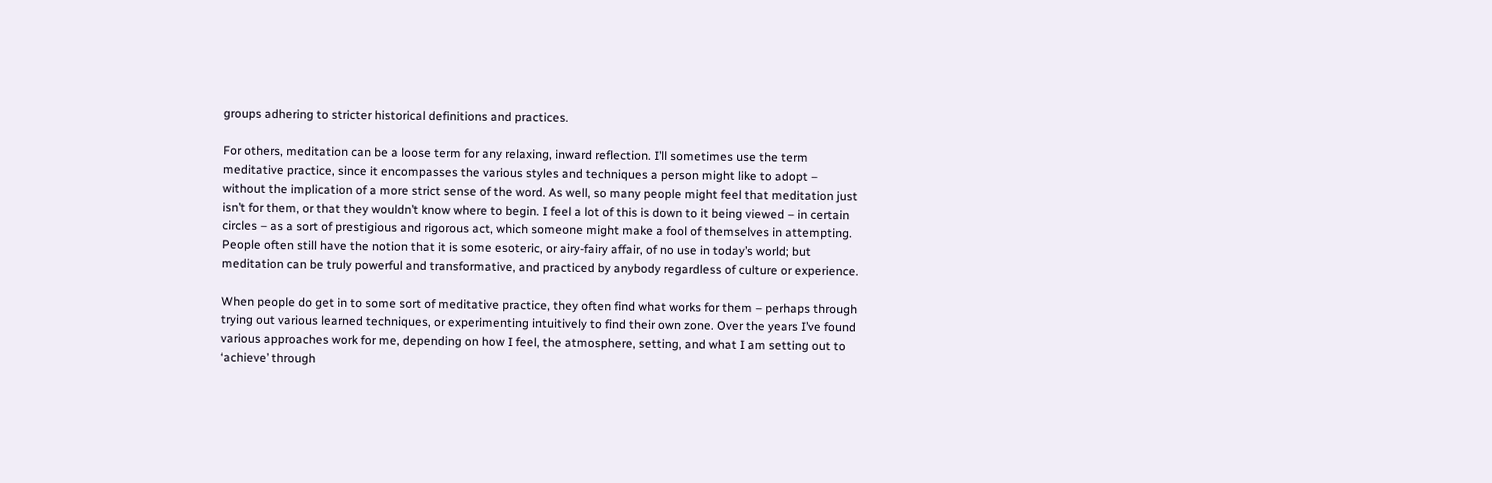groups adhering to stricter historical definitions and practices.

For others, meditation can be a loose term for any relaxing, inward reflection. I’ll sometimes use the term meditative practice, since it encompasses the various styles and techniques a person might like to adopt – without the implication of a more strict sense of the word. As well, so many people might feel that meditation just isn’t for them, or that they wouldn’t know where to begin. I feel a lot of this is down to it being viewed – in certain circles – as a sort of prestigious and rigorous act, which someone might make a fool of themselves in attempting. People often still have the notion that it is some esoteric, or airy-fairy affair, of no use in today’s world; but meditation can be truly powerful and transformative, and practiced by anybody regardless of culture or experience.

When people do get in to some sort of meditative practice, they often find what works for them – perhaps through trying out various learned techniques, or experimenting intuitively to find their own zone. Over the years I’ve found various approaches work for me, depending on how I feel, the atmosphere, setting, and what I am setting out to ‘achieve’ through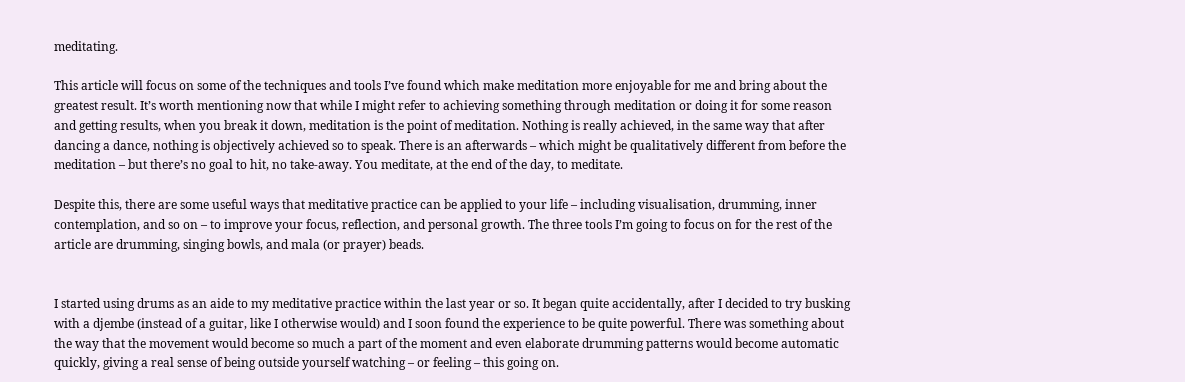meditating.

This article will focus on some of the techniques and tools I’ve found which make meditation more enjoyable for me and bring about the greatest result. It’s worth mentioning now that while I might refer to achieving something through meditation or doing it for some reason and getting results, when you break it down, meditation is the point of meditation. Nothing is really achieved, in the same way that after dancing a dance, nothing is objectively achieved so to speak. There is an afterwards – which might be qualitatively different from before the meditation – but there’s no goal to hit, no take-away. You meditate, at the end of the day, to meditate.

Despite this, there are some useful ways that meditative practice can be applied to your life – including visualisation, drumming, inner contemplation, and so on – to improve your focus, reflection, and personal growth. The three tools I’m going to focus on for the rest of the article are drumming, singing bowls, and mala (or prayer) beads.


I started using drums as an aide to my meditative practice within the last year or so. It began quite accidentally, after I decided to try busking with a djembe (instead of a guitar, like I otherwise would) and I soon found the experience to be quite powerful. There was something about the way that the movement would become so much a part of the moment and even elaborate drumming patterns would become automatic quickly, giving a real sense of being outside yourself watching – or feeling – this going on.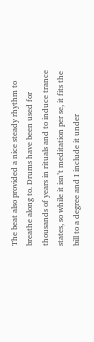The beat also provided a nice steady rhythm to breathe along to. Drums have been used for thousands of years in rituals and to induce trance states, so while it isn’t meditation per se, it fits the bill to a degree and I include it under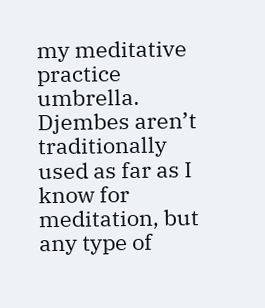my meditative practice umbrella. Djembes aren’t traditionally used as far as I know for meditation, but any type of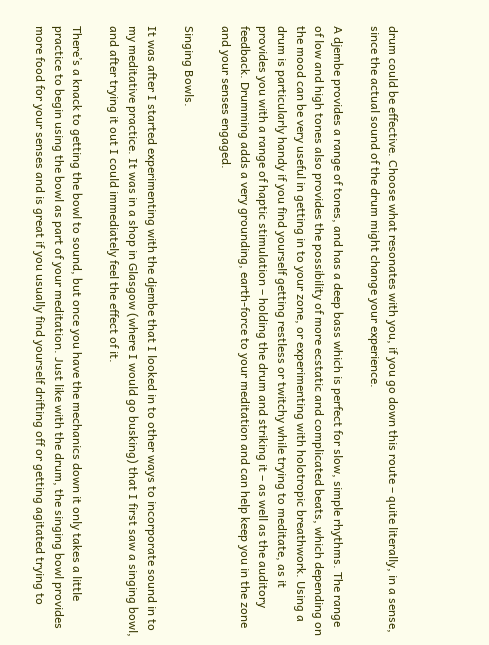drum could be effective. Choose what resonates with you, if you go down this route – quite literally, in a sense, since the actual sound of the drum might change your experience.

A djembe provides a range of tones, and has a deep bass which is perfect for slow, simple rhythms. The range of low and high tones also provides the possibility of more ecstatic and complicated beats, which depending on the mood can be very useful in getting in to your zone, or experimenting with holotropic breathwork. Using a drum is particularly handy if you find yourself getting restless or twitchy while trying to meditate, as it provides you with a range of haptic stimulation – holding the drum and striking it – as well as the auditory feedback. Drumming adds a very grounding, earth-force to your meditation and can help keep you in the zone and your senses engaged.

Singing Bowls.

It was after I started experimenting with the djembe that I looked in to other ways to incorporate sound in to my meditative practice. It was in a shop in Glasgow (where I would go busking) that I first saw a singing bowl, and after trying it out I could immediately feel the effect of it.

There’s a knack to getting the bowl to sound, but once you have the mechanics down it only takes a little practice to begin using the bowl as part of your meditation. Just like with the drum, the singing bowl provides more food for your senses and is great if you usually find yourself drifting off or getting agitated trying to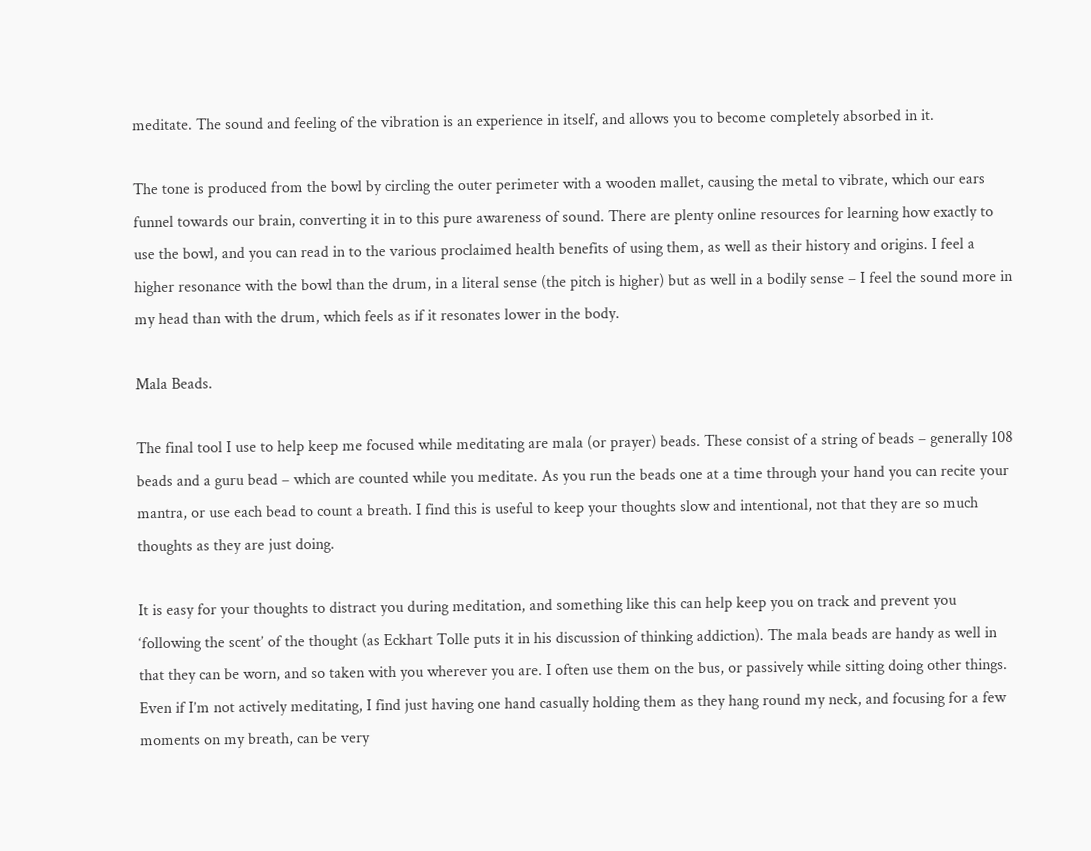meditate. The sound and feeling of the vibration is an experience in itself, and allows you to become completely absorbed in it.

The tone is produced from the bowl by circling the outer perimeter with a wooden mallet, causing the metal to vibrate, which our ears funnel towards our brain, converting it in to this pure awareness of sound. There are plenty online resources for learning how exactly to use the bowl, and you can read in to the various proclaimed health benefits of using them, as well as their history and origins. I feel a higher resonance with the bowl than the drum, in a literal sense (the pitch is higher) but as well in a bodily sense – I feel the sound more in my head than with the drum, which feels as if it resonates lower in the body.

Mala Beads.

The final tool I use to help keep me focused while meditating are mala (or prayer) beads. These consist of a string of beads – generally 108 beads and a guru bead – which are counted while you meditate. As you run the beads one at a time through your hand you can recite your mantra, or use each bead to count a breath. I find this is useful to keep your thoughts slow and intentional, not that they are so much thoughts as they are just doing.

It is easy for your thoughts to distract you during meditation, and something like this can help keep you on track and prevent you ‘following the scent’ of the thought (as Eckhart Tolle puts it in his discussion of thinking addiction). The mala beads are handy as well in that they can be worn, and so taken with you wherever you are. I often use them on the bus, or passively while sitting doing other things. Even if I’m not actively meditating, I find just having one hand casually holding them as they hang round my neck, and focusing for a few moments on my breath, can be very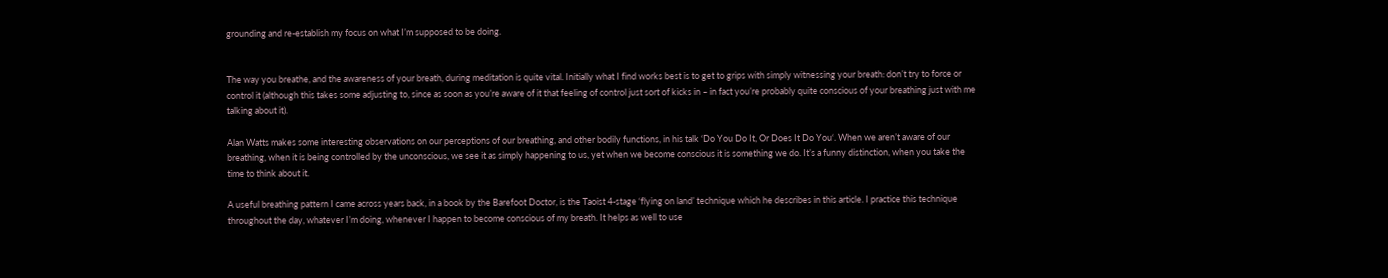grounding and re-establish my focus on what I’m supposed to be doing.


The way you breathe, and the awareness of your breath, during meditation is quite vital. Initially what I find works best is to get to grips with simply witnessing your breath: don’t try to force or control it (although this takes some adjusting to, since as soon as you’re aware of it that feeling of control just sort of kicks in – in fact you’re probably quite conscious of your breathing just with me talking about it).

Alan Watts makes some interesting observations on our perceptions of our breathing, and other bodily functions, in his talk ‘Do You Do It, Or Does It Do You‘. When we aren’t aware of our breathing, when it is being controlled by the unconscious, we see it as simply happening to us, yet when we become conscious it is something we do. It’s a funny distinction, when you take the time to think about it.

A useful breathing pattern I came across years back, in a book by the Barefoot Doctor, is the Taoist 4-stage ‘flying on land’ technique which he describes in this article. I practice this technique throughout the day, whatever I’m doing, whenever I happen to become conscious of my breath. It helps as well to use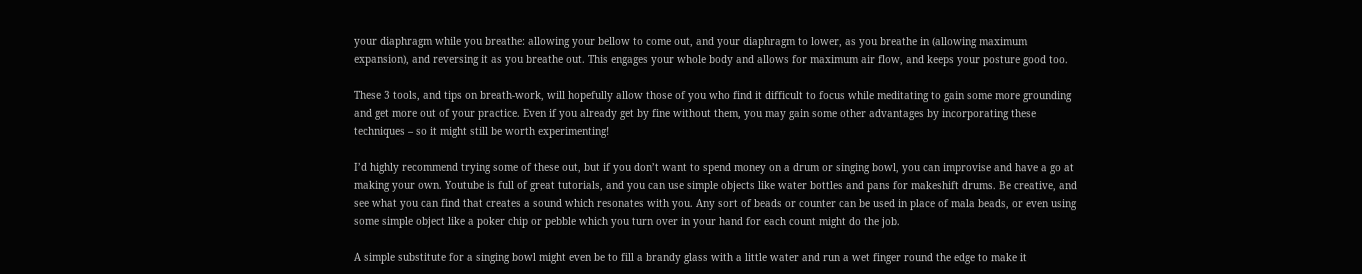your diaphragm while you breathe: allowing your bellow to come out, and your diaphragm to lower, as you breathe in (allowing maximum expansion), and reversing it as you breathe out. This engages your whole body and allows for maximum air flow, and keeps your posture good too.

These 3 tools, and tips on breath-work, will hopefully allow those of you who find it difficult to focus while meditating to gain some more grounding and get more out of your practice. Even if you already get by fine without them, you may gain some other advantages by incorporating these techniques – so it might still be worth experimenting!

I’d highly recommend trying some of these out, but if you don’t want to spend money on a drum or singing bowl, you can improvise and have a go at making your own. Youtube is full of great tutorials, and you can use simple objects like water bottles and pans for makeshift drums. Be creative, and see what you can find that creates a sound which resonates with you. Any sort of beads or counter can be used in place of mala beads, or even using some simple object like a poker chip or pebble which you turn over in your hand for each count might do the job.

A simple substitute for a singing bowl might even be to fill a brandy glass with a little water and run a wet finger round the edge to make it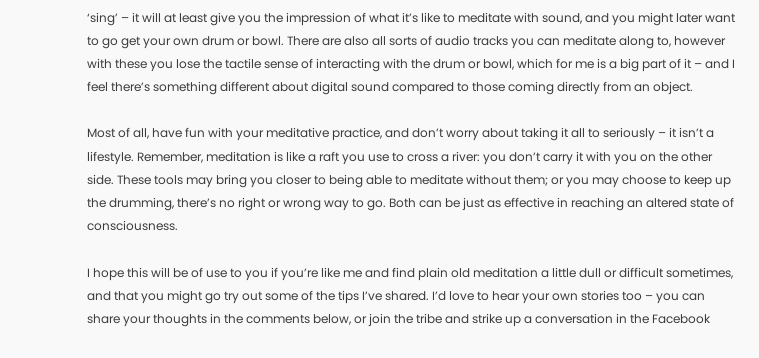‘sing’ – it will at least give you the impression of what it’s like to meditate with sound, and you might later want to go get your own drum or bowl. There are also all sorts of audio tracks you can meditate along to, however with these you lose the tactile sense of interacting with the drum or bowl, which for me is a big part of it – and I feel there’s something different about digital sound compared to those coming directly from an object.

Most of all, have fun with your meditative practice, and don’t worry about taking it all to seriously – it isn’t a lifestyle. Remember, meditation is like a raft you use to cross a river: you don’t carry it with you on the other side. These tools may bring you closer to being able to meditate without them; or you may choose to keep up the drumming, there’s no right or wrong way to go. Both can be just as effective in reaching an altered state of consciousness.

I hope this will be of use to you if you’re like me and find plain old meditation a little dull or difficult sometimes, and that you might go try out some of the tips I’ve shared. I’d love to hear your own stories too – you can share your thoughts in the comments below, or join the tribe and strike up a conversation in the Facebook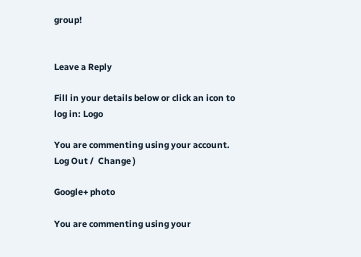group!


Leave a Reply

Fill in your details below or click an icon to log in: Logo

You are commenting using your account. Log Out /  Change )

Google+ photo

You are commenting using your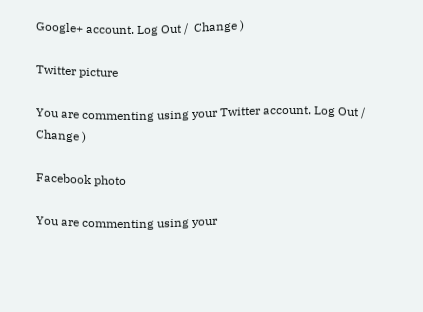Google+ account. Log Out /  Change )

Twitter picture

You are commenting using your Twitter account. Log Out /  Change )

Facebook photo

You are commenting using your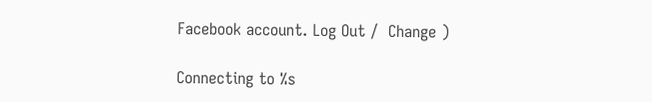Facebook account. Log Out /  Change )

Connecting to %s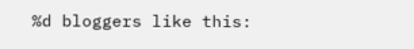%d bloggers like this: